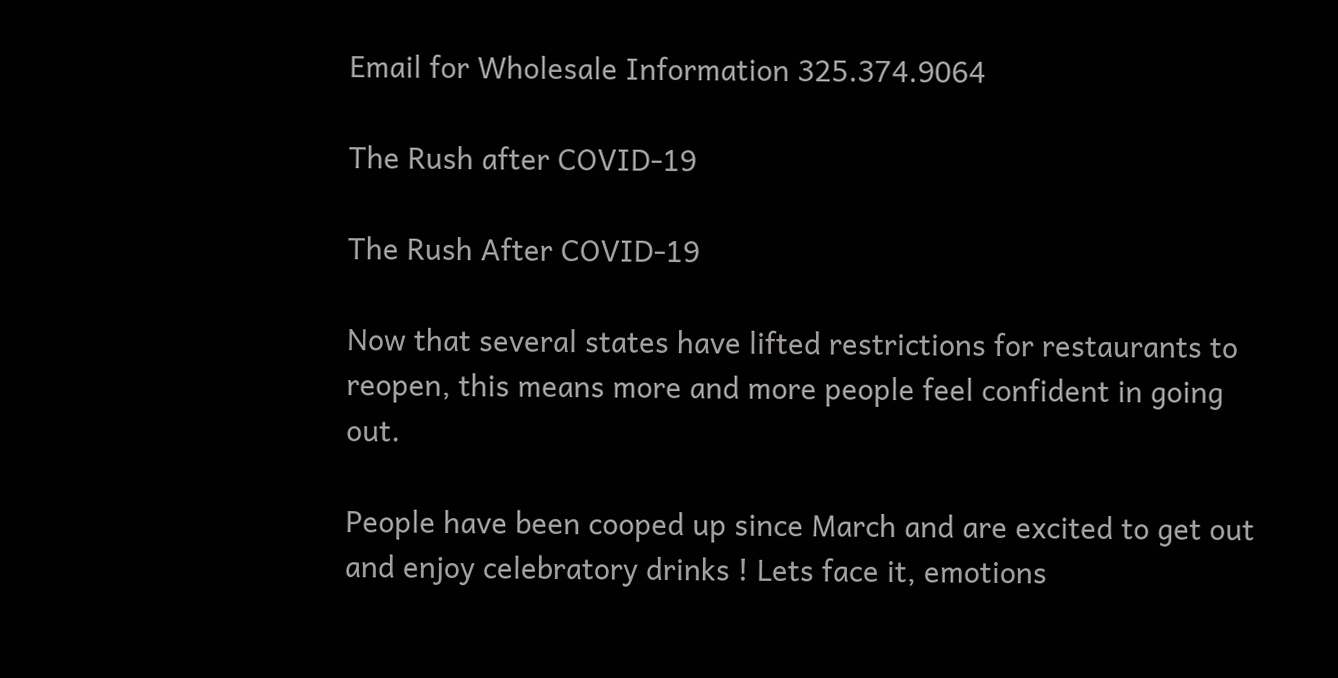Email for Wholesale Information 325.374.9064

The Rush after COVID-19

The Rush After COVID-19

Now that several states have lifted restrictions for restaurants to reopen, this means more and more people feel confident in going out.

People have been cooped up since March and are excited to get out and enjoy celebratory drinks ! Lets face it, emotions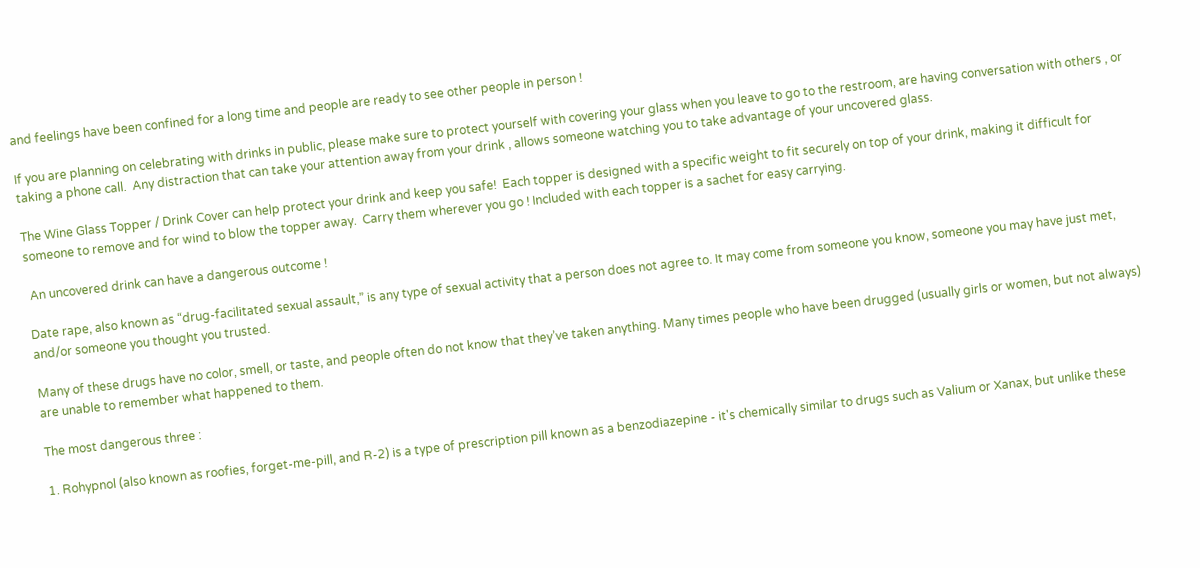and feelings have been confined for a long time and people are ready to see other people in person !

If you are planning on celebrating with drinks in public, please make sure to protect yourself with covering your glass when you leave to go to the restroom, are having conversation with others , or taking a phone call.  Any distraction that can take your attention away from your drink , allows someone watching you to take advantage of your uncovered glass.

The Wine Glass Topper / Drink Cover can help protect your drink and keep you safe!  Each topper is designed with a specific weight to fit securely on top of your drink, making it difficult for someone to remove and for wind to blow the topper away.  Carry them wherever you go ! Included with each topper is a sachet for easy carrying.

 An uncovered drink can have a dangerous outcome !

Date rape, also known as “drug-facilitated sexual assault,” is any type of sexual activity that a person does not agree to. It may come from someone you know, someone you may have just met, and/or someone you thought you trusted.

Many of these drugs have no color, smell, or taste, and people often do not know that they’ve taken anything. Many times people who have been drugged (usually girls or women, but not always) are unable to remember what happened to them.

The most dangerous three :

1. Rohypnol (also known as roofies, forget-me-pill, and R-2) is a type of prescription pill known as a benzodiazepine - it's chemically similar to drugs such as Valium or Xanax, but unlike these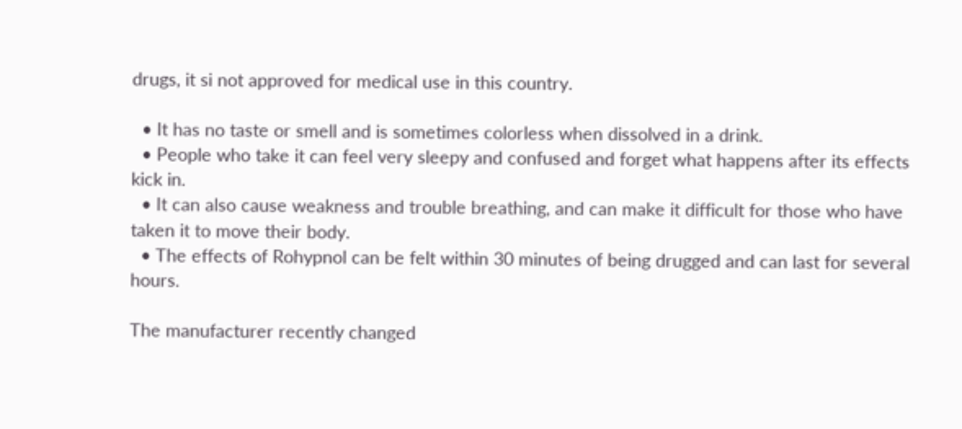drugs, it si not approved for medical use in this country.

  • It has no taste or smell and is sometimes colorless when dissolved in a drink.
  • People who take it can feel very sleepy and confused and forget what happens after its effects kick in.
  • It can also cause weakness and trouble breathing, and can make it difficult for those who have taken it to move their body.
  • The effects of Rohypnol can be felt within 30 minutes of being drugged and can last for several hours.

The manufacturer recently changed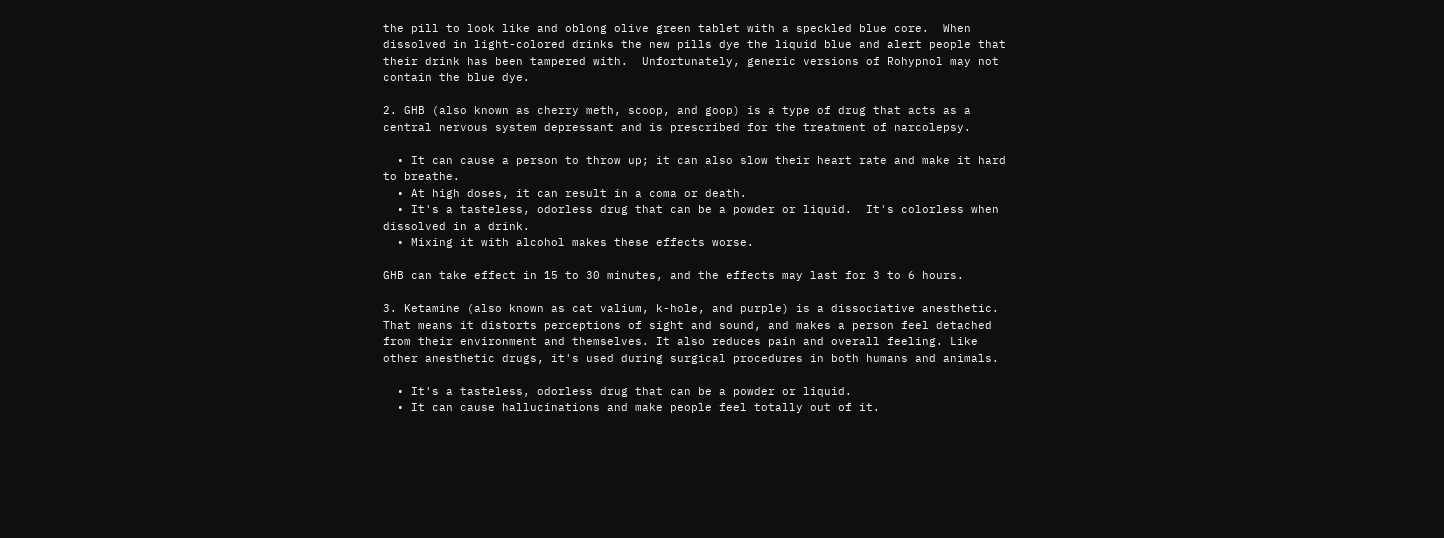the pill to look like and oblong olive green tablet with a speckled blue core.  When dissolved in light-colored drinks the new pills dye the liquid blue and alert people that their drink has been tampered with.  Unfortunately, generic versions of Rohypnol may not contain the blue dye.

2. GHB (also known as cherry meth, scoop, and goop) is a type of drug that acts as a central nervous system depressant and is prescribed for the treatment of narcolepsy.

  • It can cause a person to throw up; it can also slow their heart rate and make it hard to breathe.
  • At high doses, it can result in a coma or death.
  • It's a tasteless, odorless drug that can be a powder or liquid.  It's colorless when dissolved in a drink.
  • Mixing it with alcohol makes these effects worse.

GHB can take effect in 15 to 30 minutes, and the effects may last for 3 to 6 hours.

3. Ketamine (also known as cat valium, k-hole, and purple) is a dissociative anesthetic. That means it distorts perceptions of sight and sound, and makes a person feel detached from their environment and themselves. It also reduces pain and overall feeling. Like other anesthetic drugs, it's used during surgical procedures in both humans and animals.

  • It's a tasteless, odorless drug that can be a powder or liquid.
  • It can cause hallucinations and make people feel totally out of it.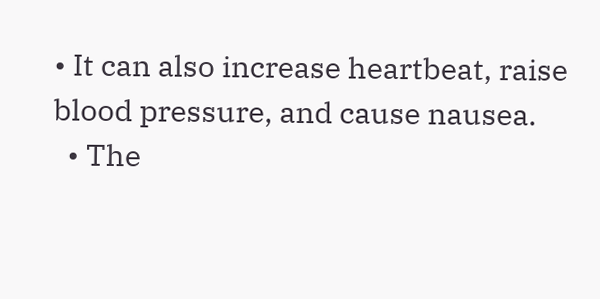• It can also increase heartbeat, raise blood pressure, and cause nausea.
  • The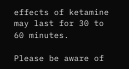effects of ketamine may last for 30 to 60 minutes.

Please be aware of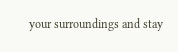your surroundings and stay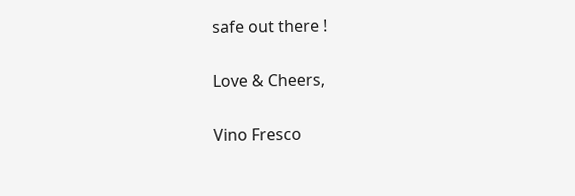safe out there !

Love & Cheers,

Vino Fresco